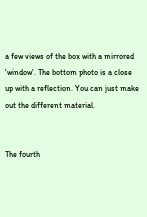a few views of the box with a mirrored 'window'. The bottom photo is a close up with a reflection. You can just make out the different material.


The fourth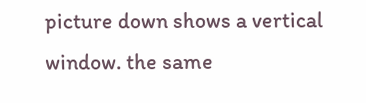picture down shows a vertical window. the same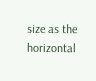size as the horizontal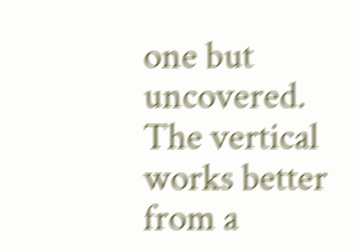one but uncovered. The vertical works better from a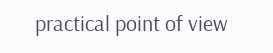practical point of view